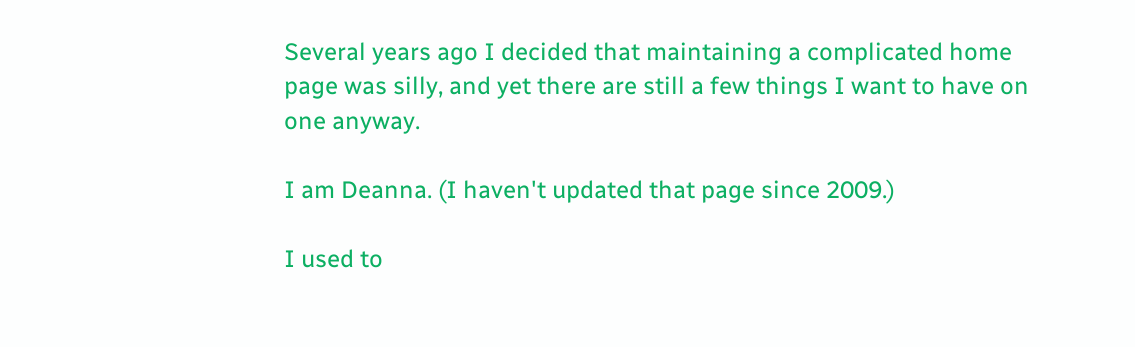Several years ago I decided that maintaining a complicated home page was silly, and yet there are still a few things I want to have on one anyway.

I am Deanna. (I haven't updated that page since 2009.)

I used to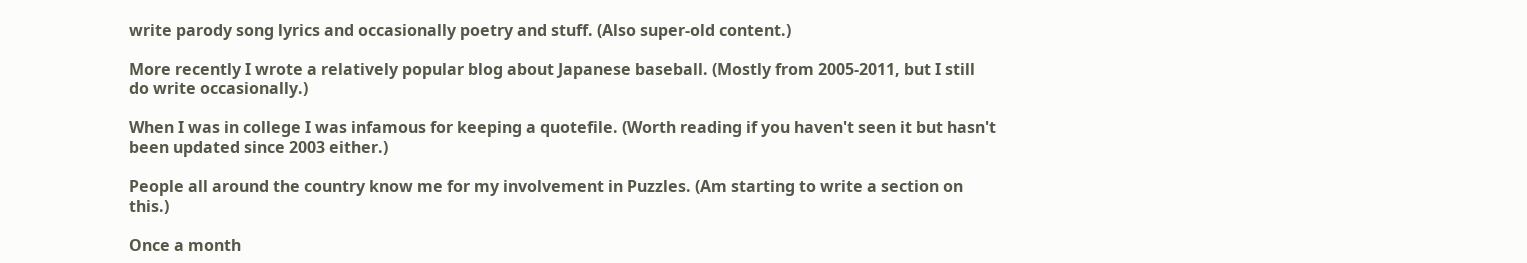write parody song lyrics and occasionally poetry and stuff. (Also super-old content.)

More recently I wrote a relatively popular blog about Japanese baseball. (Mostly from 2005-2011, but I still do write occasionally.)

When I was in college I was infamous for keeping a quotefile. (Worth reading if you haven't seen it but hasn't been updated since 2003 either.)

People all around the country know me for my involvement in Puzzles. (Am starting to write a section on this.)

Once a month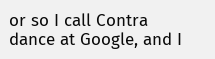or so I call Contra dance at Google, and I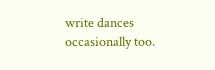write dances occasionally too.